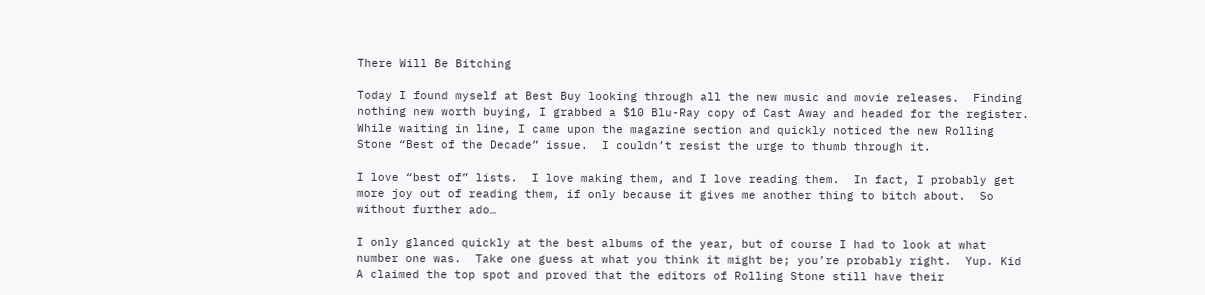There Will Be Bitching

Today I found myself at Best Buy looking through all the new music and movie releases.  Finding nothing new worth buying, I grabbed a $10 Blu-Ray copy of Cast Away and headed for the register.  While waiting in line, I came upon the magazine section and quickly noticed the new Rolling Stone “Best of the Decade” issue.  I couldn’t resist the urge to thumb through it.

I love “best of” lists.  I love making them, and I love reading them.  In fact, I probably get more joy out of reading them, if only because it gives me another thing to bitch about.  So without further ado…

I only glanced quickly at the best albums of the year, but of course I had to look at what number one was.  Take one guess at what you think it might be; you’re probably right.  Yup. Kid A claimed the top spot and proved that the editors of Rolling Stone still have their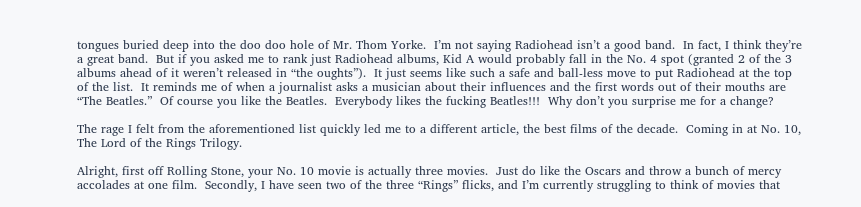tongues buried deep into the doo doo hole of Mr. Thom Yorke.  I’m not saying Radiohead isn’t a good band.  In fact, I think they’re a great band.  But if you asked me to rank just Radiohead albums, Kid A would probably fall in the No. 4 spot (granted 2 of the 3 albums ahead of it weren’t released in “the oughts”).  It just seems like such a safe and ball-less move to put Radiohead at the top of the list.  It reminds me of when a journalist asks a musician about their influences and the first words out of their mouths are “The Beatles.”  Of course you like the Beatles.  Everybody likes the fucking Beatles!!!  Why don’t you surprise me for a change?

The rage I felt from the aforementioned list quickly led me to a different article, the best films of the decade.  Coming in at No. 10, The Lord of the Rings Trilogy.

Alright, first off Rolling Stone, your No. 10 movie is actually three movies.  Just do like the Oscars and throw a bunch of mercy accolades at one film.  Secondly, I have seen two of the three “Rings” flicks, and I’m currently struggling to think of movies that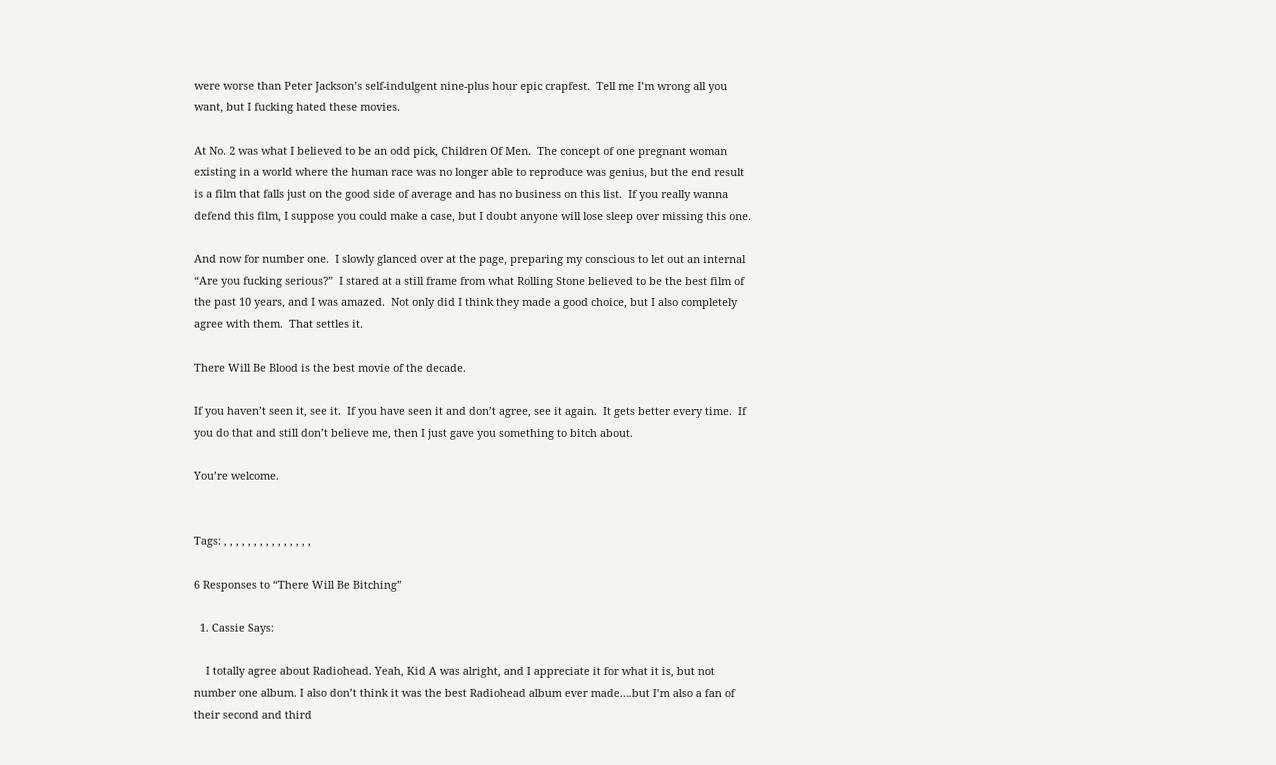were worse than Peter Jackson’s self-indulgent nine-plus hour epic crapfest.  Tell me I’m wrong all you want, but I fucking hated these movies.

At No. 2 was what I believed to be an odd pick, Children Of Men.  The concept of one pregnant woman existing in a world where the human race was no longer able to reproduce was genius, but the end result is a film that falls just on the good side of average and has no business on this list.  If you really wanna defend this film, I suppose you could make a case, but I doubt anyone will lose sleep over missing this one.

And now for number one.  I slowly glanced over at the page, preparing my conscious to let out an internal “Are you fucking serious?”  I stared at a still frame from what Rolling Stone believed to be the best film of the past 10 years, and I was amazed.  Not only did I think they made a good choice, but I also completely agree with them.  That settles it.

There Will Be Blood is the best movie of the decade.

If you haven’t seen it, see it.  If you have seen it and don’t agree, see it again.  It gets better every time.  If you do that and still don’t believe me, then I just gave you something to bitch about.

You’re welcome.


Tags: , , , , , , , , , , , , , , ,

6 Responses to “There Will Be Bitching”

  1. Cassie Says:

    I totally agree about Radiohead. Yeah, Kid A was alright, and I appreciate it for what it is, but not number one album. I also don’t think it was the best Radiohead album ever made….but I’m also a fan of their second and third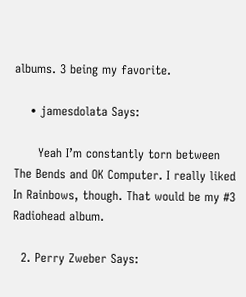albums. 3 being my favorite.

    • jamesdolata Says:

      Yeah I’m constantly torn between The Bends and OK Computer. I really liked In Rainbows, though. That would be my #3 Radiohead album.

  2. Perry Zweber Says: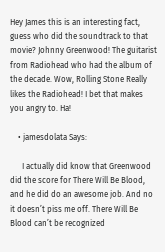Hey James this is an interesting fact, guess who did the soundtrack to that movie? Johnny Greenwood! The guitarist from Radiohead who had the album of the decade. Wow, Rolling Stone Really likes the Radiohead! I bet that makes you angry to. Ha!

    • jamesdolata Says:

      I actually did know that Greenwood did the score for There Will Be Blood, and he did do an awesome job. And no it doesn’t piss me off. There Will Be Blood can’t be recognized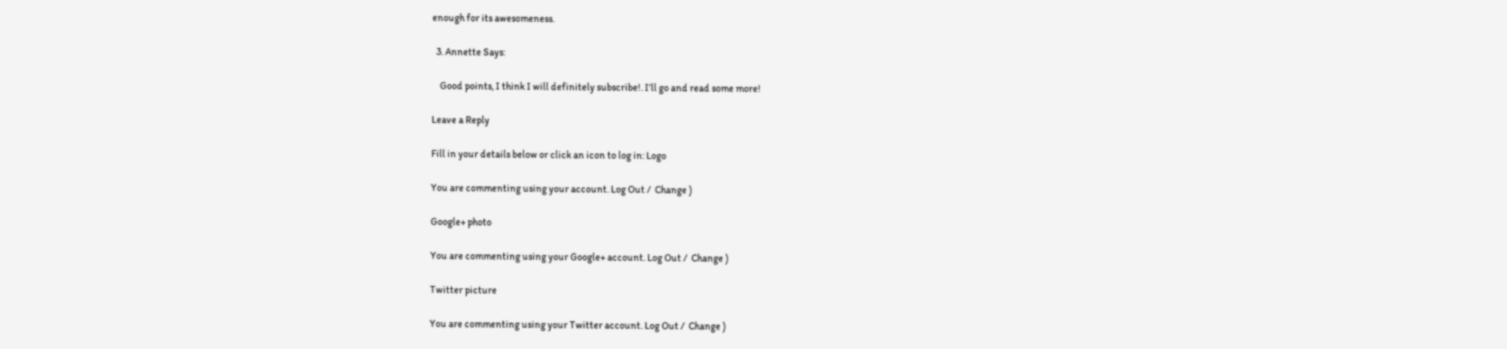enough for its awesomeness.

  3. Annette Says:

    Good points, I think I will definitely subscribe!. I’ll go and read some more!

Leave a Reply

Fill in your details below or click an icon to log in: Logo

You are commenting using your account. Log Out /  Change )

Google+ photo

You are commenting using your Google+ account. Log Out /  Change )

Twitter picture

You are commenting using your Twitter account. Log Out /  Change )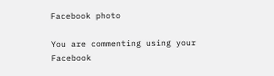Facebook photo

You are commenting using your Facebook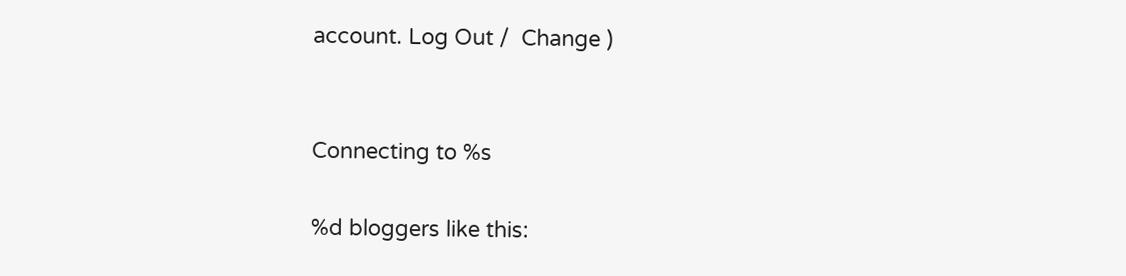account. Log Out /  Change )


Connecting to %s

%d bloggers like this: